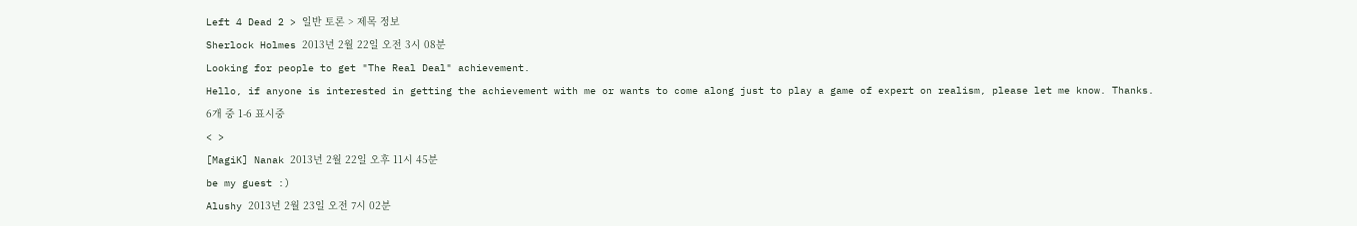Left 4 Dead 2 > 일반 토론 > 제목 정보
Sherlock Holmes 2013년 2월 22일 오전 3시 08분
Looking for people to get "The Real Deal" achievement.
Hello, if anyone is interested in getting the achievement with me or wants to come along just to play a game of expert on realism, please let me know. Thanks.
6개 중 1-6 표시중
< >
[MagiK] Nanak 2013년 2월 22일 오후 11시 45분
be my guest :)
Alushy 2013년 2월 23일 오전 7시 02분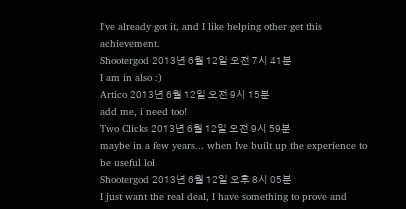I've already got it, and I like helping other get this achievement.
Shootergod 2013년 6월 12일 오전 7시 41분
I am in also :)
Artico 2013년 6월 12일 오전 9시 15분
add me, i need too!
Two Clicks 2013년 6월 12일 오전 9시 59분
maybe in a few years... when Ive built up the experience to be useful lol
Shootergod 2013년 6월 12일 오후 8시 05분
I just want the real deal, I have something to prove and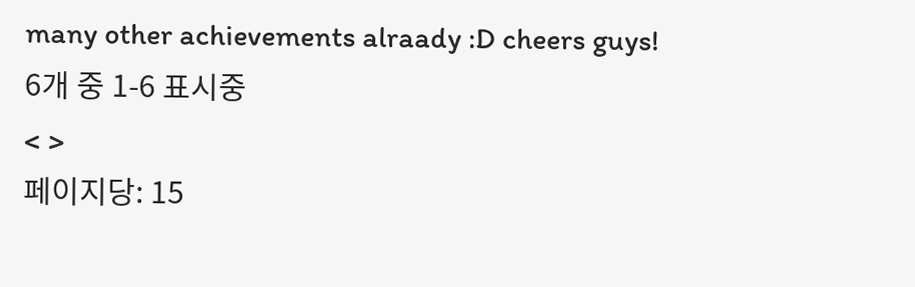many other achievements alraady :D cheers guys!
6개 중 1-6 표시중
< >
페이지당: 15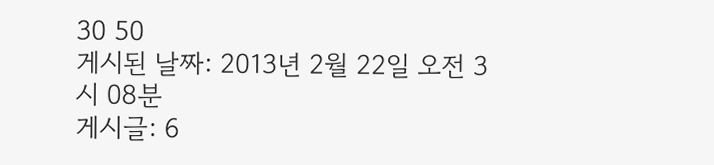30 50
게시된 날짜: 2013년 2월 22일 오전 3시 08분
게시글: 6